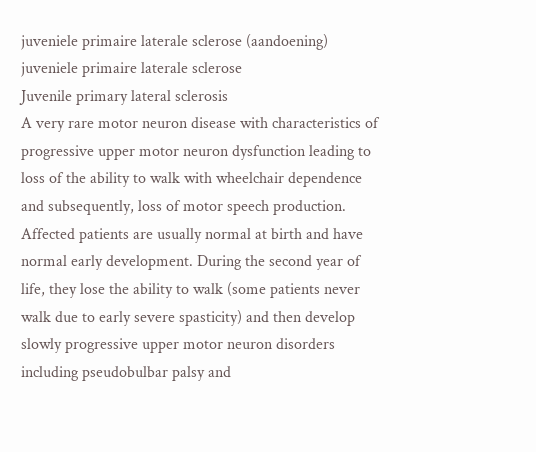juveniele primaire laterale sclerose (aandoening)
juveniele primaire laterale sclerose
Juvenile primary lateral sclerosis
A very rare motor neuron disease with characteristics of progressive upper motor neuron dysfunction leading to loss of the ability to walk with wheelchair dependence and subsequently, loss of motor speech production. Affected patients are usually normal at birth and have normal early development. During the second year of life, they lose the ability to walk (some patients never walk due to early severe spasticity) and then develop slowly progressive upper motor neuron disorders including pseudobulbar palsy and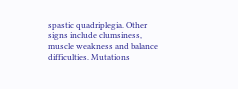spastic quadriplegia. Other signs include clumsiness, muscle weakness and balance difficulties. Mutations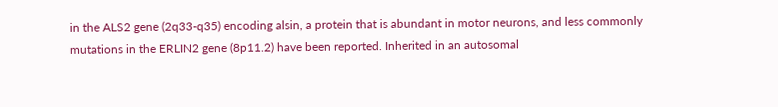in the ALS2 gene (2q33-q35) encoding alsin, a protein that is abundant in motor neurons, and less commonly mutations in the ERLIN2 gene (8p11.2) have been reported. Inherited in an autosomal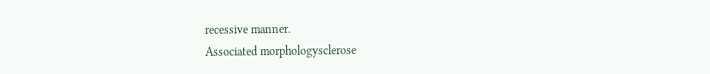recessive manner.
Associated morphologysclerose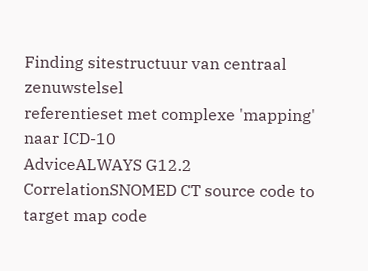Finding sitestructuur van centraal zenuwstelsel
referentieset met complexe 'mapping' naar ICD-10
AdviceALWAYS G12.2
CorrelationSNOMED CT source code to target map code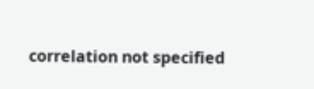correlation not specified